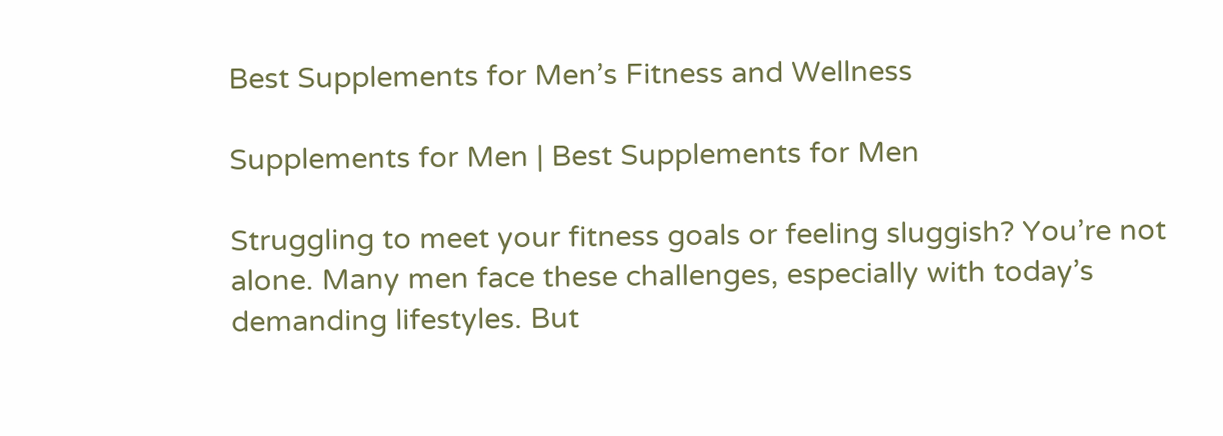Best Supplements for Men’s Fitness and Wellness

Supplements for Men | Best Supplements for Men

Struggling to meet your fitness goals or feeling sluggish? You’re not alone. Many men face these challenges, especially with today’s demanding lifestyles. But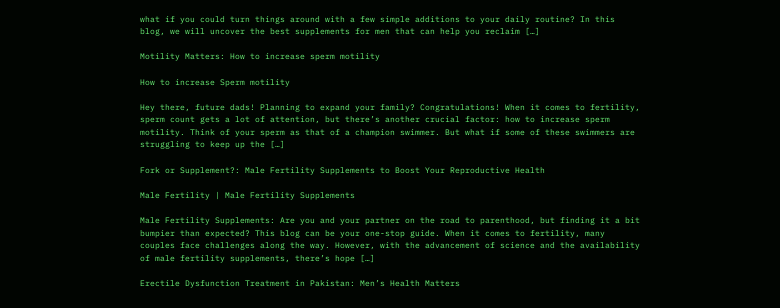what if you could turn things around with a few simple additions to your daily routine? In this blog, we will uncover the best supplements for men that can help you reclaim […]

Motility Matters: How to increase sperm motility

How to increase Sperm motility

Hey there, future dads! Planning to expand your family? Congratulations! When it comes to fertility, sperm count gets a lot of attention, but there’s another crucial factor: how to increase sperm motility. Think of your sperm as that of a champion swimmer. But what if some of these swimmers are struggling to keep up the […]

Fork or Supplement?: Male Fertility Supplements to Boost Your Reproductive Health

Male Fertility | Male Fertility Supplements

Male Fertility Supplements: Are you and your partner on the road to parenthood, but finding it a bit bumpier than expected? This blog can be your one-stop guide. When it comes to fertility, many couples face challenges along the way. However, with the advancement of science and the availability of male fertility supplements, there’s hope […]

Erectile Dysfunction Treatment in Pakistan: Men’s Health Matters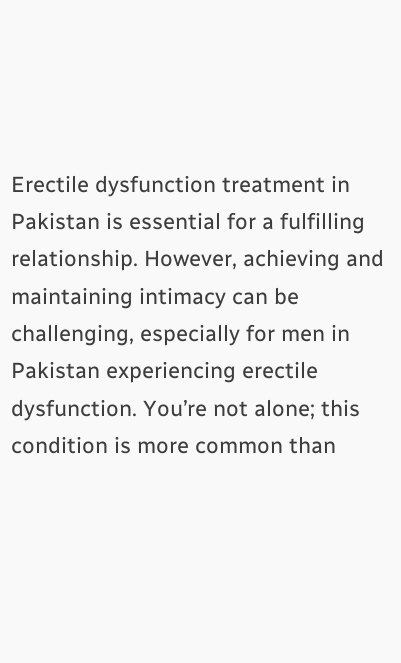Erectile dysfunction treatment in Pakistan is essential for a fulfilling relationship. However, achieving and maintaining intimacy can be challenging, especially for men in Pakistan experiencing erectile dysfunction. You’re not alone; this condition is more common than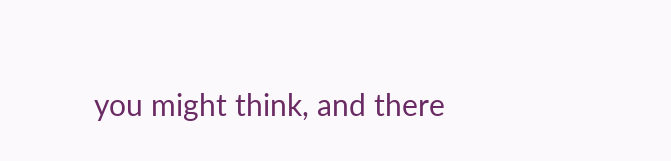you might think, and there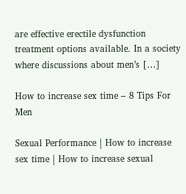are effective erectile dysfunction treatment options available. In a society where discussions about men’s […]

How to increase sex time – 8 Tips For Men

Sexual Performance | How to increase sex time | How to increase sexual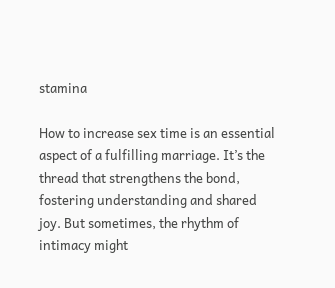stamina

How to increase sex time is an essential aspect of a fulfilling marriage. It’s the thread that strengthens the bond, fostering understanding and shared joy. But sometimes, the rhythm of intimacy might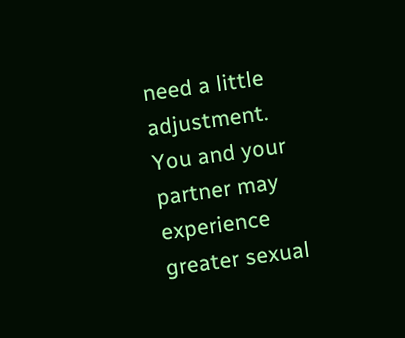need a little adjustment. You and your partner may experience greater sexual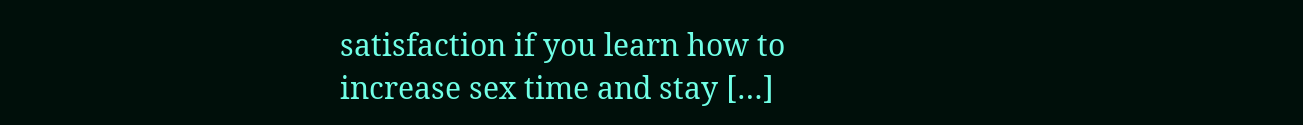satisfaction if you learn how to increase sex time and stay […]